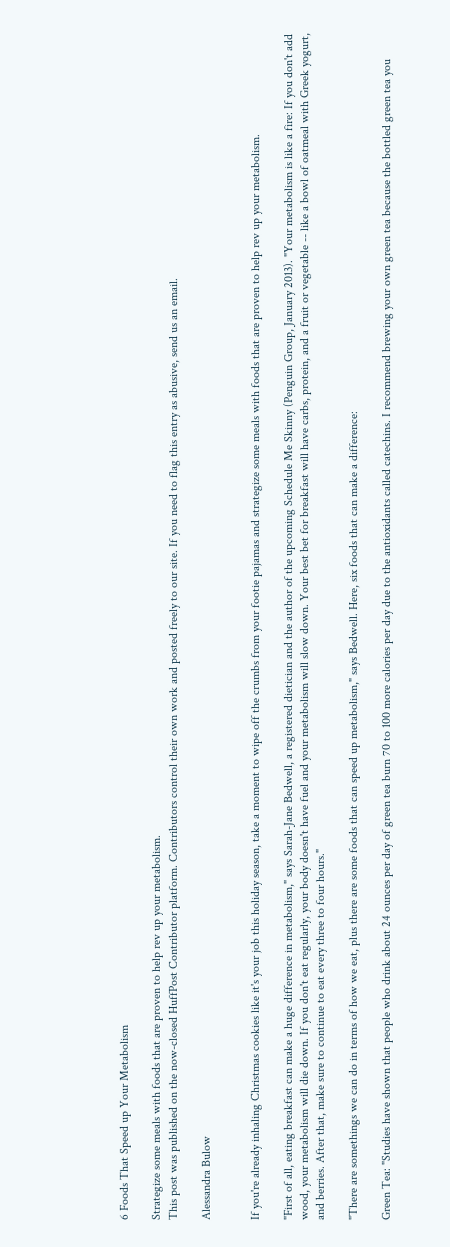6 Foods That Speed up Your Metabolism

Strategize some meals with foods that are proven to help rev up your metabolism.
This post was published on the now-closed HuffPost Contributor platform. Contributors control their own work and posted freely to our site. If you need to flag this entry as abusive, send us an email.

Alessandra Bulow


If you're already inhaling Christmas cookies like it's your job this holiday season, take a moment to wipe off the crumbs from your footie pajamas and strategize some meals with foods that are proven to help rev up your metabolism.

"First of all, eating breakfast can make a huge difference in metabolism," says Sarah-Jane Bedwell, a registered dietician and the author of the upcoming Schedule Me Skinny (Penguin Group, January 2013). "Your metabolism is like a fire: If you don't add wood, your metabolism will die down. If you don't eat regularly, your body doesn't have fuel and your metabolism will slow down. Your best bet for breakfast will have carbs, protein, and a fruit or vegetable -- like a bowl of oatmeal with Greek yogurt, and berries. After that, make sure to continue to eat every three to four hours."

"There are somethings we can do in terms of how we eat, plus there are some foods that can speed up metabolism," says Bedwell. Here, six foods that can make a difference:

Green Tea: "Studies have shown that people who drink about 24 ounces per day of green tea burn 70 to 100 more calories per day due to the antioxidants called catechins. I recommend brewing your own green tea because the bottled green tea you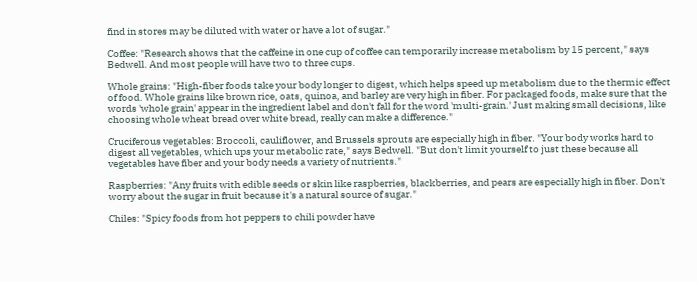find in stores may be diluted with water or have a lot of sugar."

Coffee: "Research shows that the caffeine in one cup of coffee can temporarily increase metabolism by 15 percent," says Bedwell. And most people will have two to three cups.

Whole grains: "High-fiber foods take your body longer to digest, which helps speed up metabolism due to the thermic effect of food. Whole grains like brown rice, oats, quinoa, and barley are very high in fiber. For packaged foods, make sure that the words 'whole grain' appear in the ingredient label and don't fall for the word 'multi-grain.' Just making small decisions, like choosing whole wheat bread over white bread, really can make a difference."

Cruciferous vegetables: Broccoli, cauliflower, and Brussels sprouts are especially high in fiber. "Your body works hard to digest all vegetables, which ups your metabolic rate," says Bedwell. "But don't limit yourself to just these because all vegetables have fiber and your body needs a variety of nutrients."

Raspberries: "Any fruits with edible seeds or skin like raspberries, blackberries, and pears are especially high in fiber. Don't worry about the sugar in fruit because it's a natural source of sugar."

Chiles: "Spicy foods from hot peppers to chili powder have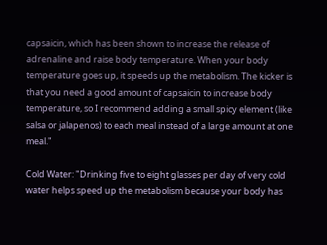capsaicin, which has been shown to increase the release of adrenaline and raise body temperature. When your body temperature goes up, it speeds up the metabolism. The kicker is that you need a good amount of capsaicin to increase body temperature, so I recommend adding a small spicy element (like salsa or jalapenos) to each meal instead of a large amount at one meal."

Cold Water: "Drinking five to eight glasses per day of very cold water helps speed up the metabolism because your body has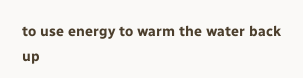to use energy to warm the water back up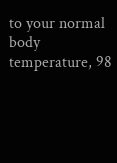to your normal body temperature, 98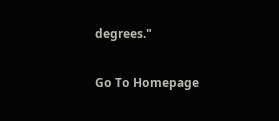degrees."

Go To Homepage